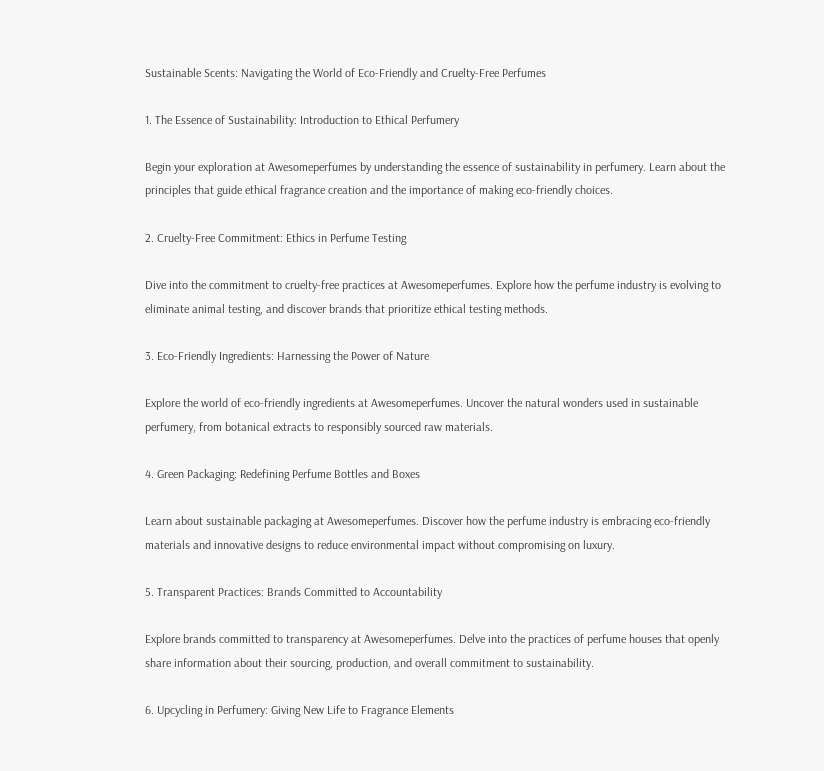Sustainable Scents: Navigating the World of Eco-Friendly and Cruelty-Free Perfumes

1. The Essence of Sustainability: Introduction to Ethical Perfumery

Begin your exploration at Awesomeperfumes by understanding the essence of sustainability in perfumery. Learn about the principles that guide ethical fragrance creation and the importance of making eco-friendly choices.

2. Cruelty-Free Commitment: Ethics in Perfume Testing

Dive into the commitment to cruelty-free practices at Awesomeperfumes. Explore how the perfume industry is evolving to eliminate animal testing, and discover brands that prioritize ethical testing methods.

3. Eco-Friendly Ingredients: Harnessing the Power of Nature

Explore the world of eco-friendly ingredients at Awesomeperfumes. Uncover the natural wonders used in sustainable perfumery, from botanical extracts to responsibly sourced raw materials.

4. Green Packaging: Redefining Perfume Bottles and Boxes

Learn about sustainable packaging at Awesomeperfumes. Discover how the perfume industry is embracing eco-friendly materials and innovative designs to reduce environmental impact without compromising on luxury.

5. Transparent Practices: Brands Committed to Accountability

Explore brands committed to transparency at Awesomeperfumes. Delve into the practices of perfume houses that openly share information about their sourcing, production, and overall commitment to sustainability.

6. Upcycling in Perfumery: Giving New Life to Fragrance Elements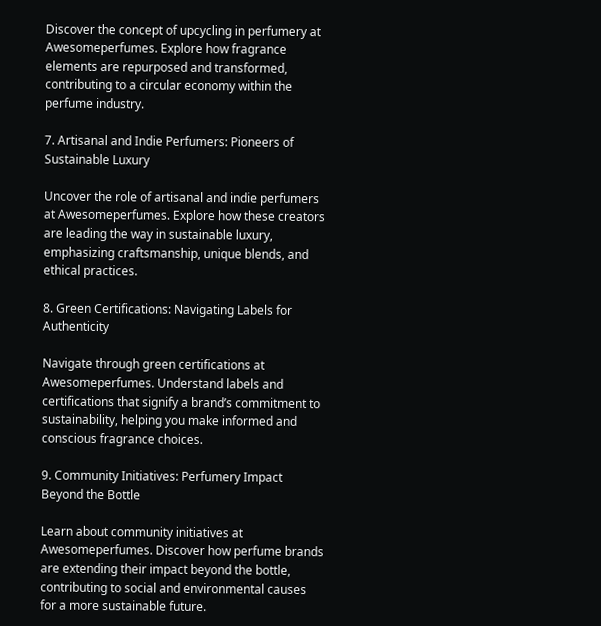Discover the concept of upcycling in perfumery at Awesomeperfumes. Explore how fragrance elements are repurposed and transformed, contributing to a circular economy within the perfume industry.

7. Artisanal and Indie Perfumers: Pioneers of Sustainable Luxury

Uncover the role of artisanal and indie perfumers at Awesomeperfumes. Explore how these creators are leading the way in sustainable luxury, emphasizing craftsmanship, unique blends, and ethical practices.

8. Green Certifications: Navigating Labels for Authenticity

Navigate through green certifications at Awesomeperfumes. Understand labels and certifications that signify a brand’s commitment to sustainability, helping you make informed and conscious fragrance choices.

9. Community Initiatives: Perfumery Impact Beyond the Bottle

Learn about community initiatives at Awesomeperfumes. Discover how perfume brands are extending their impact beyond the bottle, contributing to social and environmental causes for a more sustainable future.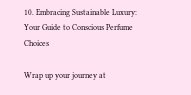10. Embracing Sustainable Luxury: Your Guide to Conscious Perfume Choices

Wrap up your journey at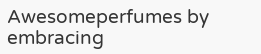Awesomeperfumes by embracing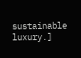sustainable luxury.]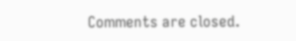Comments are closed.